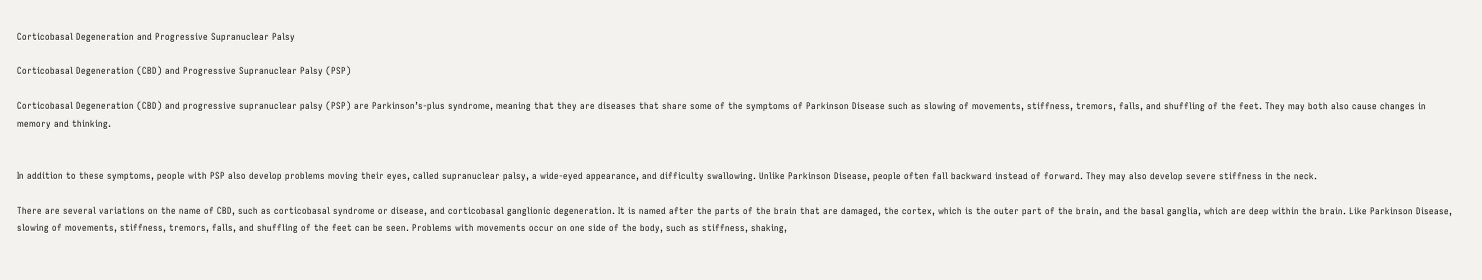Corticobasal Degeneration and Progressive Supranuclear Palsy

Corticobasal Degeneration (CBD) and Progressive Supranuclear Palsy (PSP)

Corticobasal Degeneration (CBD) and progressive supranuclear palsy (PSP) are Parkinson’s-plus syndrome, meaning that they are diseases that share some of the symptoms of Parkinson Disease such as slowing of movements, stiffness, tremors, falls, and shuffling of the feet. They may both also cause changes in memory and thinking.


In addition to these symptoms, people with PSP also develop problems moving their eyes, called supranuclear palsy, a wide-eyed appearance, and difficulty swallowing. Unlike Parkinson Disease, people often fall backward instead of forward. They may also develop severe stiffness in the neck.

There are several variations on the name of CBD, such as corticobasal syndrome or disease, and corticobasal ganglionic degeneration. It is named after the parts of the brain that are damaged, the cortex, which is the outer part of the brain, and the basal ganglia, which are deep within the brain. Like Parkinson Disease, slowing of movements, stiffness, tremors, falls, and shuffling of the feet can be seen. Problems with movements occur on one side of the body, such as stiffness, shaking,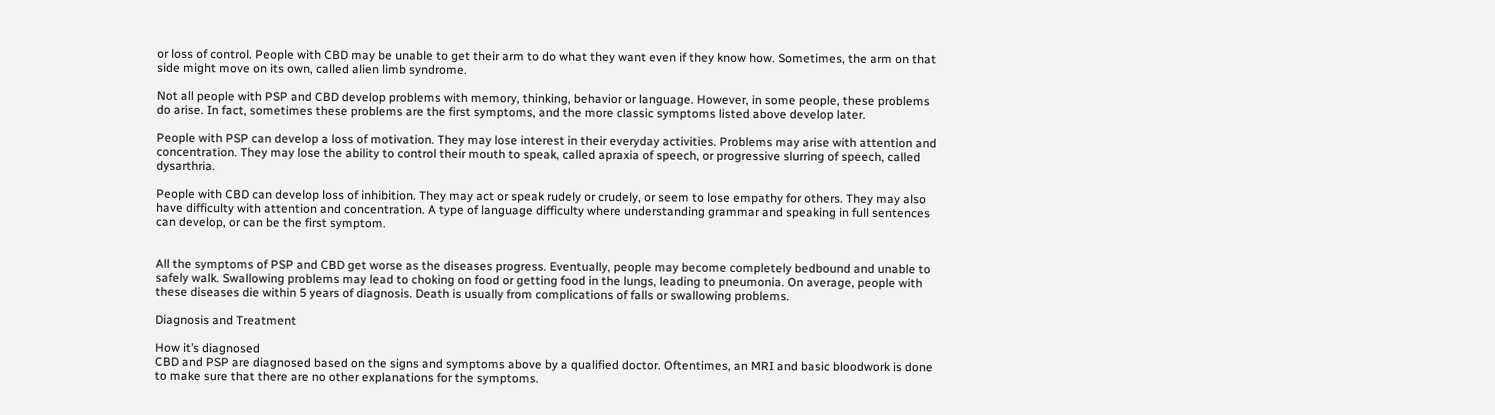or loss of control. People with CBD may be unable to get their arm to do what they want even if they know how. Sometimes, the arm on that side might move on its own, called alien limb syndrome.

Not all people with PSP and CBD develop problems with memory, thinking, behavior or language. However, in some people, these problems do arise. In fact, sometimes these problems are the first symptoms, and the more classic symptoms listed above develop later.

People with PSP can develop a loss of motivation. They may lose interest in their everyday activities. Problems may arise with attention and concentration. They may lose the ability to control their mouth to speak, called apraxia of speech, or progressive slurring of speech, called dysarthria.

People with CBD can develop loss of inhibition. They may act or speak rudely or crudely, or seem to lose empathy for others. They may also have difficulty with attention and concentration. A type of language difficulty where understanding grammar and speaking in full sentences can develop, or can be the first symptom.


All the symptoms of PSP and CBD get worse as the diseases progress. Eventually, people may become completely bedbound and unable to safely walk. Swallowing problems may lead to choking on food or getting food in the lungs, leading to pneumonia. On average, people with these diseases die within 5 years of diagnosis. Death is usually from complications of falls or swallowing problems.

Diagnosis and Treatment

How it’s diagnosed
CBD and PSP are diagnosed based on the signs and symptoms above by a qualified doctor. Oftentimes, an MRI and basic bloodwork is done to make sure that there are no other explanations for the symptoms.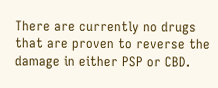There are currently no drugs that are proven to reverse the damage in either PSP or CBD.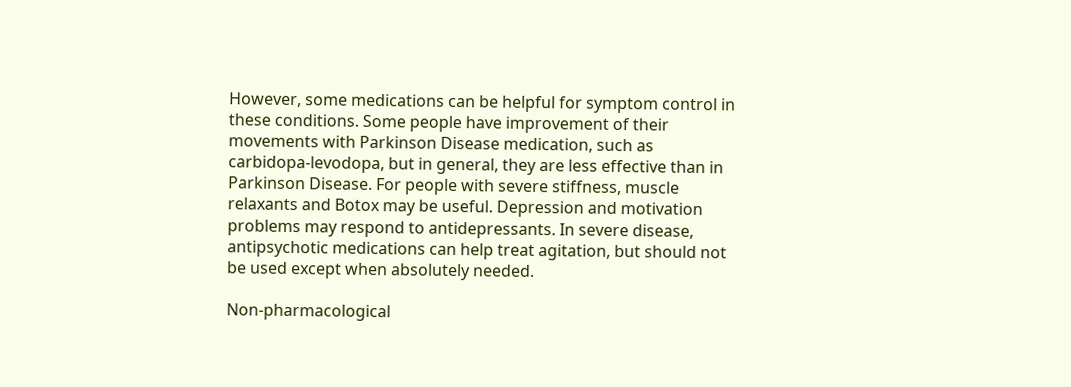However, some medications can be helpful for symptom control in these conditions. Some people have improvement of their movements with Parkinson Disease medication, such as carbidopa-levodopa, but in general, they are less effective than in Parkinson Disease. For people with severe stiffness, muscle relaxants and Botox may be useful. Depression and motivation problems may respond to antidepressants. In severe disease, antipsychotic medications can help treat agitation, but should not be used except when absolutely needed.

Non-pharmacological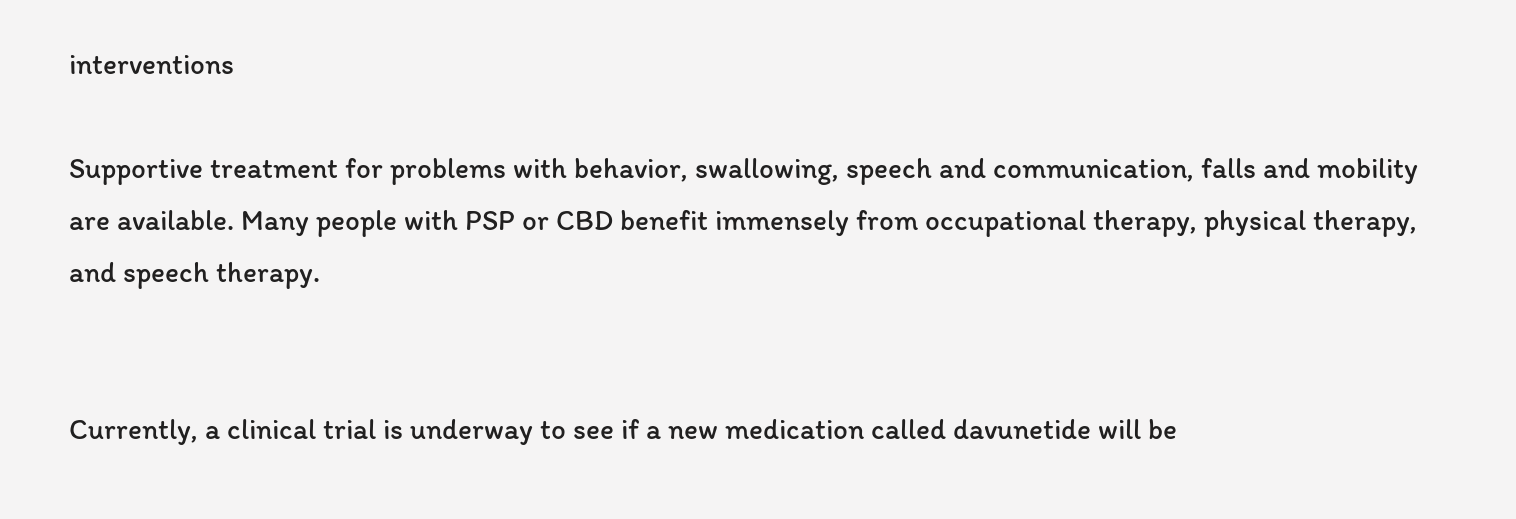interventions

Supportive treatment for problems with behavior, swallowing, speech and communication, falls and mobility are available. Many people with PSP or CBD benefit immensely from occupational therapy, physical therapy, and speech therapy.


Currently, a clinical trial is underway to see if a new medication called davunetide will be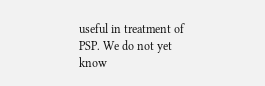useful in treatment of PSP. We do not yet know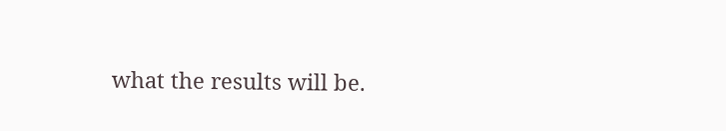what the results will be.